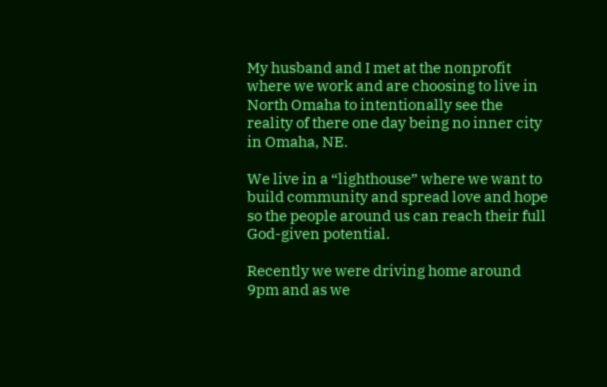My husband and I met at the nonprofit where we work and are choosing to live in North Omaha to intentionally see the reality of there one day being no inner city in Omaha, NE.

We live in a “lighthouse” where we want to build community and spread love and hope so the people around us can reach their full God-given potential.

Recently we were driving home around 9pm and as we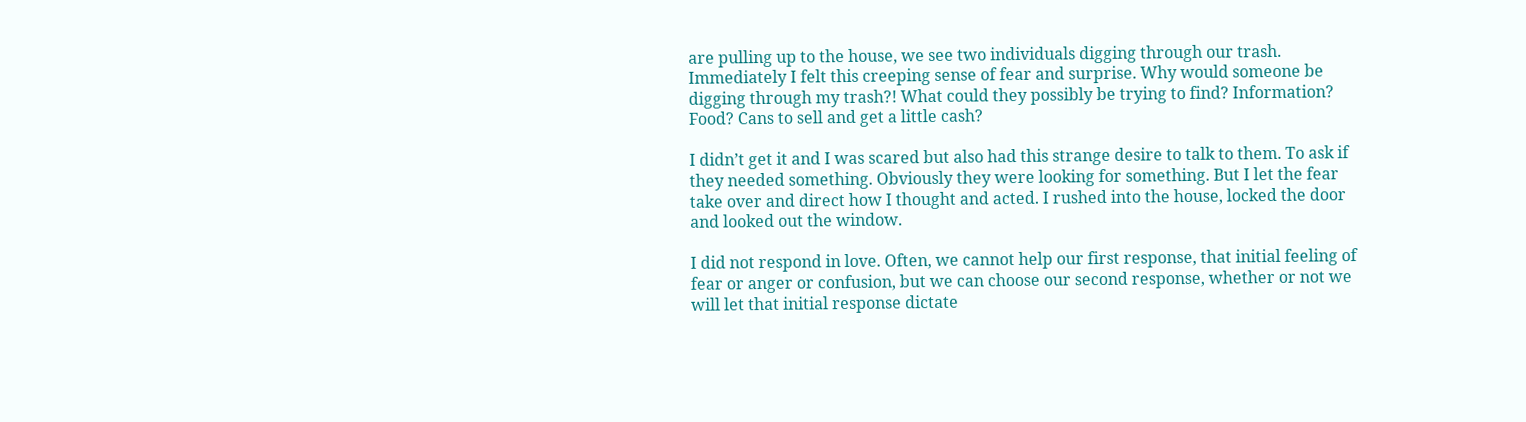are pulling up to the house, we see two individuals digging through our trash. Immediately I felt this creeping sense of fear and surprise. Why would someone be digging through my trash?! What could they possibly be trying to find? Information? Food? Cans to sell and get a little cash?

I didn’t get it and I was scared but also had this strange desire to talk to them. To ask if they needed something. Obviously they were looking for something. But I let the fear take over and direct how I thought and acted. I rushed into the house, locked the door and looked out the window.

I did not respond in love. Often, we cannot help our first response, that initial feeling of fear or anger or confusion, but we can choose our second response, whether or not we will let that initial response dictate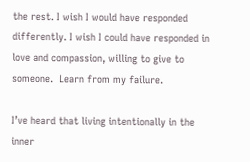the rest. I wish I would have responded differently. I wish I could have responded in love and compassion, willing to give to someone.  Learn from my failure.

I’ve heard that living intentionally in the  inner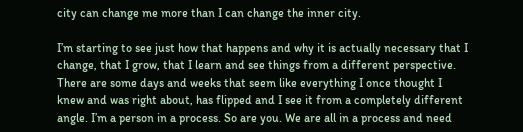city can change me more than I can change the inner city.

I’m starting to see just how that happens and why it is actually necessary that I change, that I grow, that I learn and see things from a different perspective. There are some days and weeks that seem like everything I once thought I knew and was right about, has flipped and I see it from a completely different angle. I’m a person in a process. So are you. We are all in a process and need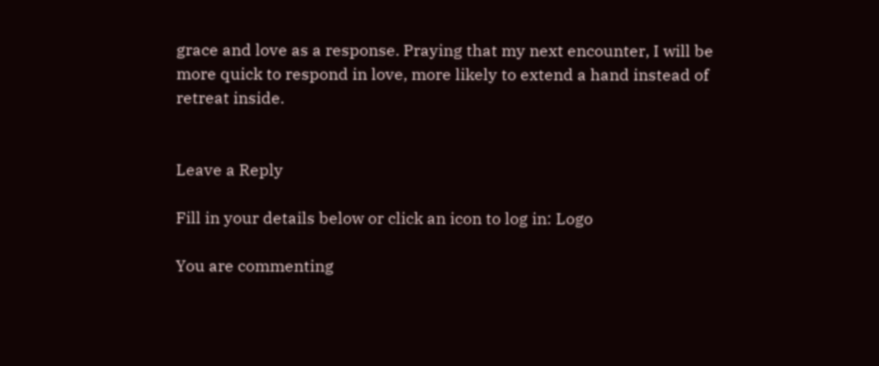grace and love as a response. Praying that my next encounter, I will be more quick to respond in love, more likely to extend a hand instead of retreat inside.


Leave a Reply

Fill in your details below or click an icon to log in: Logo

You are commenting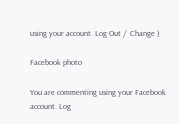using your account. Log Out /  Change )

Facebook photo

You are commenting using your Facebook account. Log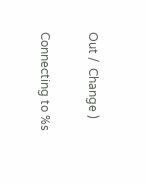Out /  Change )

Connecting to %s